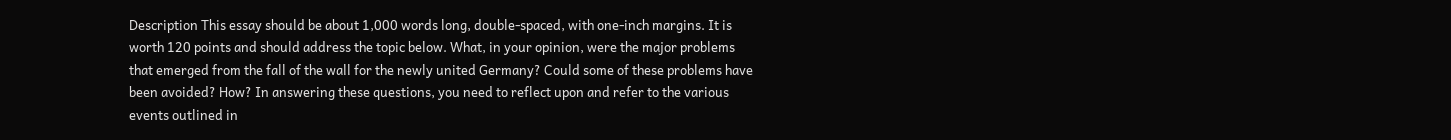Description This essay should be about 1,000 words long, double-spaced, with one-inch margins. It is worth 120 points and should address the topic below. What, in your opinion, were the major problems that emerged from the fall of the wall for the newly united Germany? Could some of these problems have been avoided? How? In answering these questions, you need to reflect upon and refer to the various events outlined in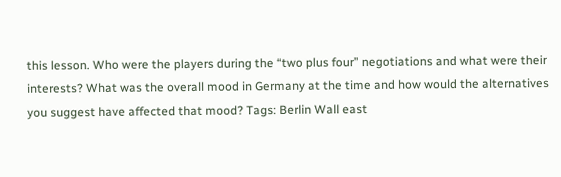this lesson. Who were the players during the “two plus four” negotiations and what were their interests? What was the overall mood in Germany at the time and how would the alternatives you suggest have affected that mood? Tags: Berlin Wall east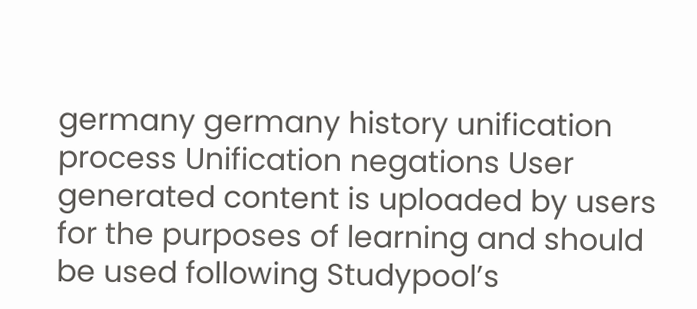germany germany history unification process Unification negations User generated content is uploaded by users for the purposes of learning and should be used following Studypool’s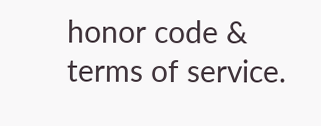honor code & terms of service.